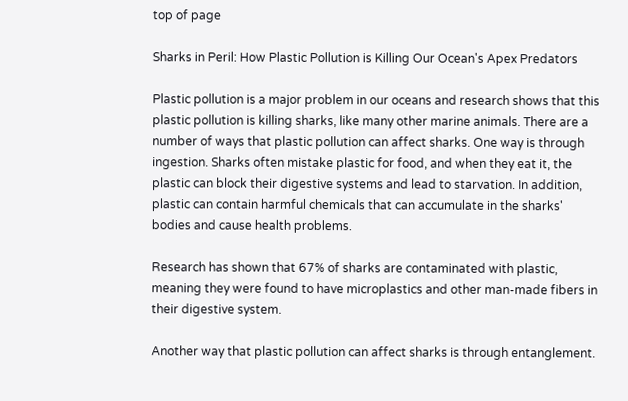top of page

Sharks in Peril: How Plastic Pollution is Killing Our Ocean's Apex Predators

Plastic pollution is a major problem in our oceans and research shows that this plastic pollution is killing sharks, like many other marine animals. There are a number of ways that plastic pollution can affect sharks. One way is through ingestion. Sharks often mistake plastic for food, and when they eat it, the plastic can block their digestive systems and lead to starvation. In addition, plastic can contain harmful chemicals that can accumulate in the sharks' bodies and cause health problems.

Research has shown that 67% of sharks are contaminated with plastic, meaning they were found to have microplastics and other man-made fibers in their digestive system.

Another way that plastic pollution can affect sharks is through entanglement.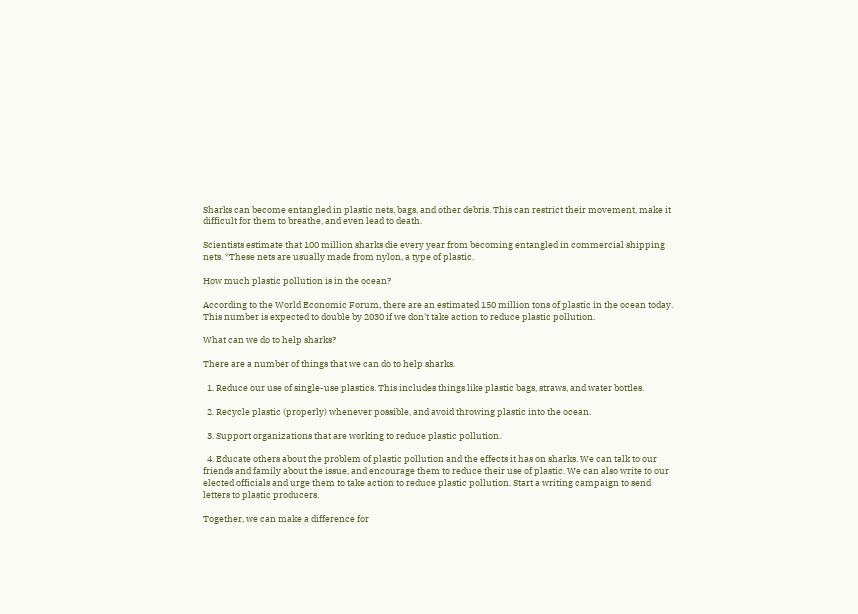Sharks can become entangled in plastic nets, bags, and other debris. This can restrict their movement, make it difficult for them to breathe, and even lead to death.

Scientists estimate that 100 million sharks die every year from becoming entangled in commercial shipping nets. *These nets are usually made from nylon, a type of plastic.

How much plastic pollution is in the ocean?

According to the World Economic Forum, there are an estimated 150 million tons of plastic in the ocean today. This number is expected to double by 2030 if we don't take action to reduce plastic pollution.

What can we do to help sharks?

There are a number of things that we can do to help sharks.

  1. Reduce our use of single-use plastics. This includes things like plastic bags, straws, and water bottles.

  2. Recycle plastic (properly) whenever possible, and avoid throwing plastic into the ocean.

  3. Support organizations that are working to reduce plastic pollution.

  4. Educate others about the problem of plastic pollution and the effects it has on sharks. We can talk to our friends and family about the issue, and encourage them to reduce their use of plastic. We can also write to our elected officials and urge them to take action to reduce plastic pollution. Start a writing campaign to send letters to plastic producers.

Together, we can make a difference for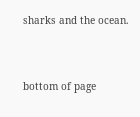sharks and the ocean.


bottom of page